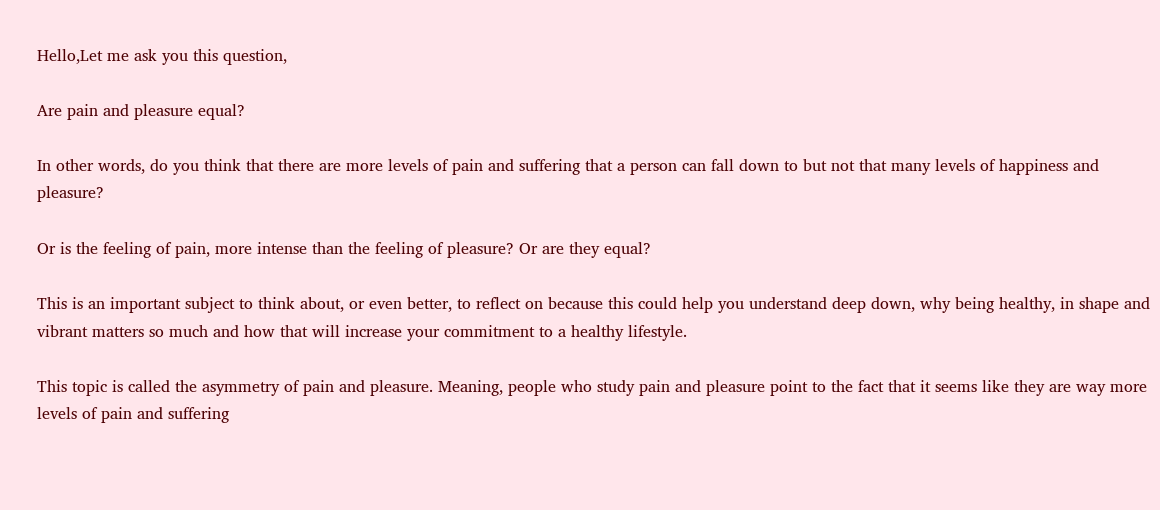Hello,Let me ask you this question,

Are pain and pleasure equal?

In other words, do you think that there are more levels of pain and suffering that a person can fall down to but not that many levels of happiness and pleasure?

Or is the feeling of pain, more intense than the feeling of pleasure? Or are they equal?

This is an important subject to think about, or even better, to reflect on because this could help you understand deep down, why being healthy, in shape and vibrant matters so much and how that will increase your commitment to a healthy lifestyle.

This topic is called the asymmetry of pain and pleasure. Meaning, people who study pain and pleasure point to the fact that it seems like they are way more levels of pain and suffering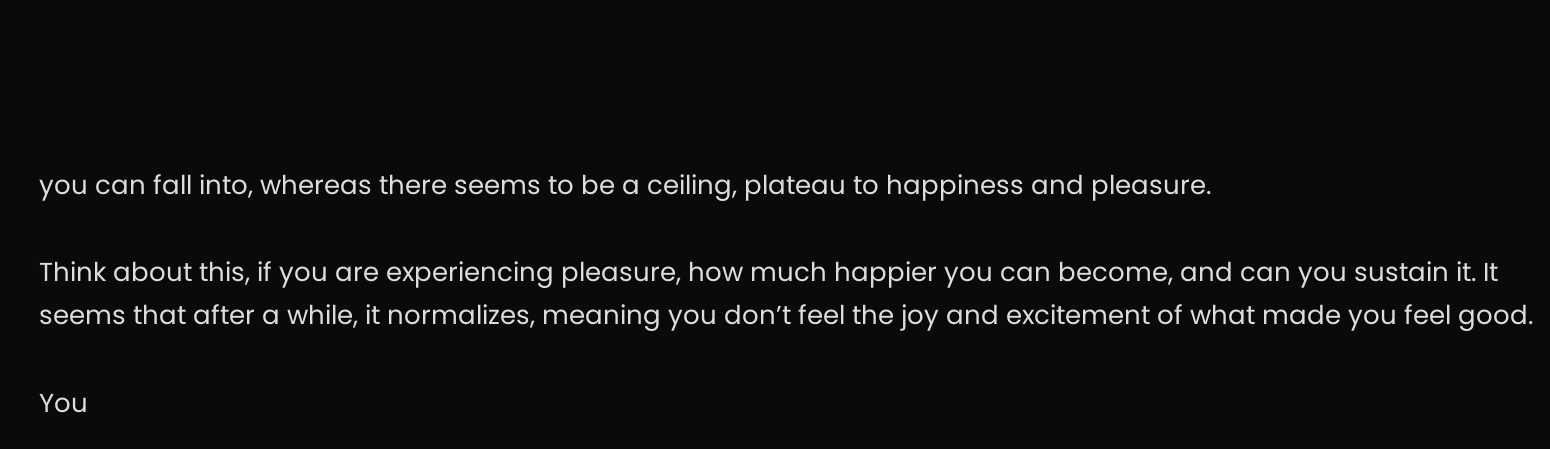you can fall into, whereas there seems to be a ceiling, plateau to happiness and pleasure.

Think about this, if you are experiencing pleasure, how much happier you can become, and can you sustain it. It seems that after a while, it normalizes, meaning you don’t feel the joy and excitement of what made you feel good.

You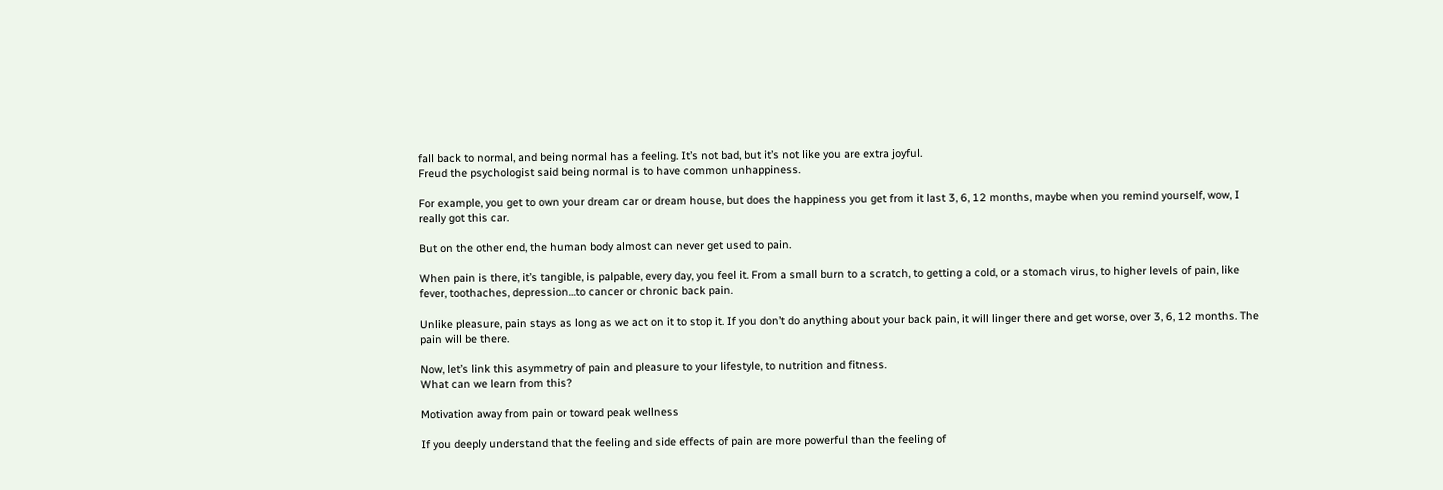fall back to normal, and being normal has a feeling. It’s not bad, but it’s not like you are extra joyful.
Freud the psychologist said being normal is to have common unhappiness.

For example, you get to own your dream car or dream house, but does the happiness you get from it last 3, 6, 12 months, maybe when you remind yourself, wow, I really got this car.

But on the other end, the human body almost can never get used to pain.

When pain is there, it’s tangible, is palpable, every day, you feel it. From a small burn to a scratch, to getting a cold, or a stomach virus, to higher levels of pain, like fever, toothaches, depression…to cancer or chronic back pain.

Unlike pleasure, pain stays as long as we act on it to stop it. If you don’t do anything about your back pain, it will linger there and get worse, over 3, 6, 12 months. The pain will be there.

Now, let’s link this asymmetry of pain and pleasure to your lifestyle, to nutrition and fitness.
What can we learn from this?

Motivation away from pain or toward peak wellness

If you deeply understand that the feeling and side effects of pain are more powerful than the feeling of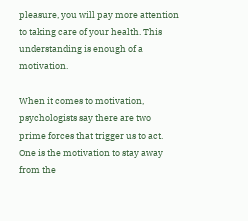pleasure, you will pay more attention to taking care of your health. This understanding is enough of a motivation.

When it comes to motivation, psychologists say there are two prime forces that trigger us to act. One is the motivation to stay away from the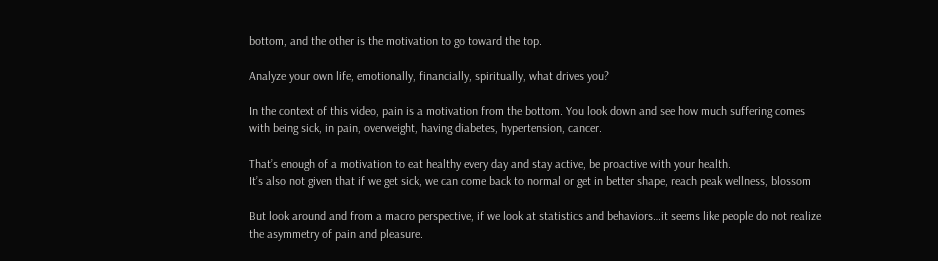bottom, and the other is the motivation to go toward the top.

Analyze your own life, emotionally, financially, spiritually, what drives you?

In the context of this video, pain is a motivation from the bottom. You look down and see how much suffering comes with being sick, in pain, overweight, having diabetes, hypertension, cancer.

That’s enough of a motivation to eat healthy every day and stay active, be proactive with your health.
It’s also not given that if we get sick, we can come back to normal or get in better shape, reach peak wellness, blossom

But look around and from a macro perspective, if we look at statistics and behaviors…it seems like people do not realize the asymmetry of pain and pleasure.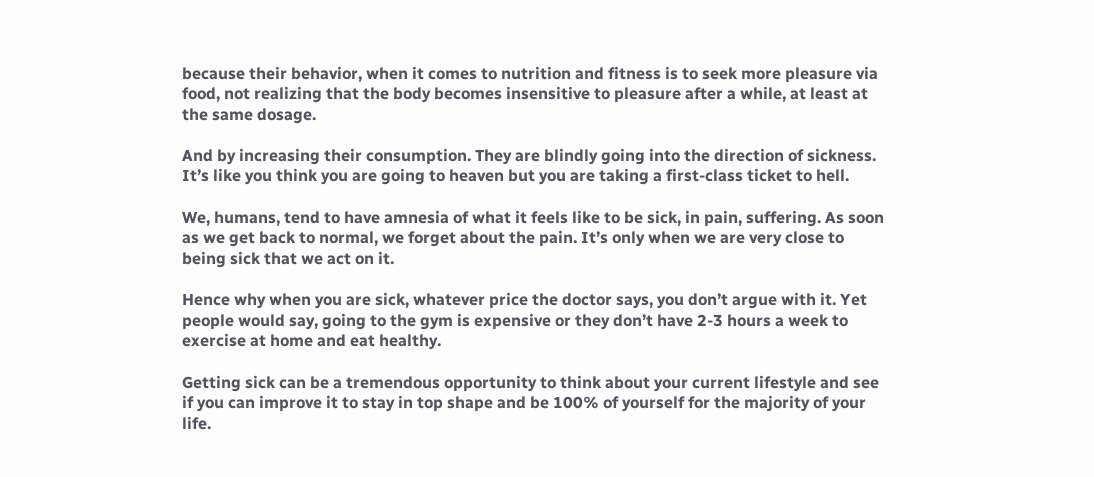because their behavior, when it comes to nutrition and fitness is to seek more pleasure via food, not realizing that the body becomes insensitive to pleasure after a while, at least at the same dosage.

And by increasing their consumption. They are blindly going into the direction of sickness. It’s like you think you are going to heaven but you are taking a first-class ticket to hell.

We, humans, tend to have amnesia of what it feels like to be sick, in pain, suffering. As soon as we get back to normal, we forget about the pain. It’s only when we are very close to being sick that we act on it.

Hence why when you are sick, whatever price the doctor says, you don’t argue with it. Yet people would say, going to the gym is expensive or they don’t have 2-3 hours a week to exercise at home and eat healthy.

Getting sick can be a tremendous opportunity to think about your current lifestyle and see if you can improve it to stay in top shape and be 100% of yourself for the majority of your life.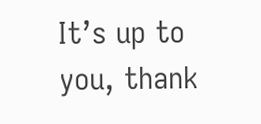It’s up to you, thank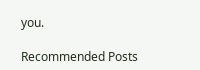you.

Recommended Posts